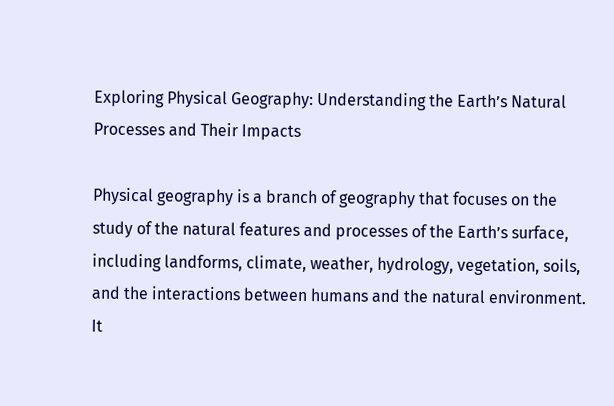Exploring Physical Geography: Understanding the Earth’s Natural Processes and Their Impacts

Physical geography is a branch of geography that focuses on the study of the natural features and processes of the Earth’s surface, including landforms, climate, weather, hydrology, vegetation, soils, and the interactions between humans and the natural environment. It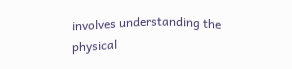involves understanding the physical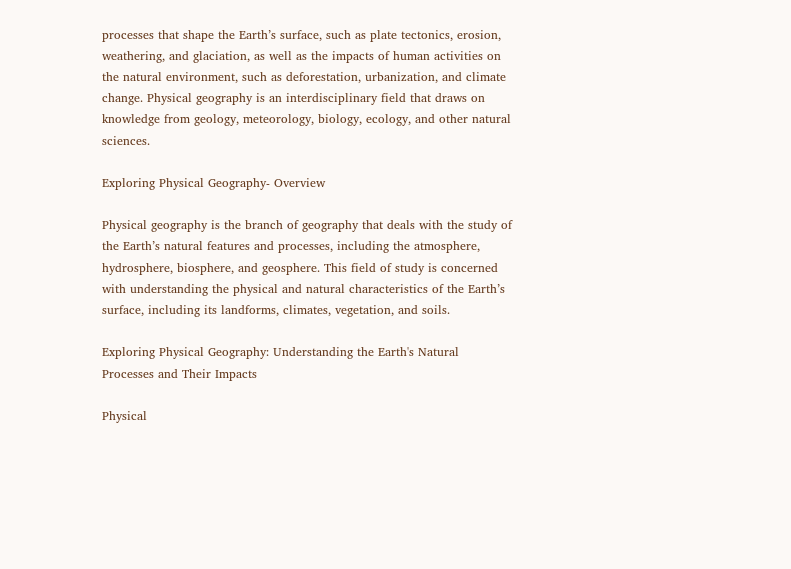processes that shape the Earth’s surface, such as plate tectonics, erosion, weathering, and glaciation, as well as the impacts of human activities on the natural environment, such as deforestation, urbanization, and climate change. Physical geography is an interdisciplinary field that draws on knowledge from geology, meteorology, biology, ecology, and other natural sciences.

Exploring Physical Geography- Overview

Physical geography is the branch of geography that deals with the study of the Earth’s natural features and processes, including the atmosphere, hydrosphere, biosphere, and geosphere. This field of study is concerned with understanding the physical and natural characteristics of the Earth’s surface, including its landforms, climates, vegetation, and soils.

Exploring Physical Geography: Understanding the Earth's Natural Processes and Their Impacts

Physical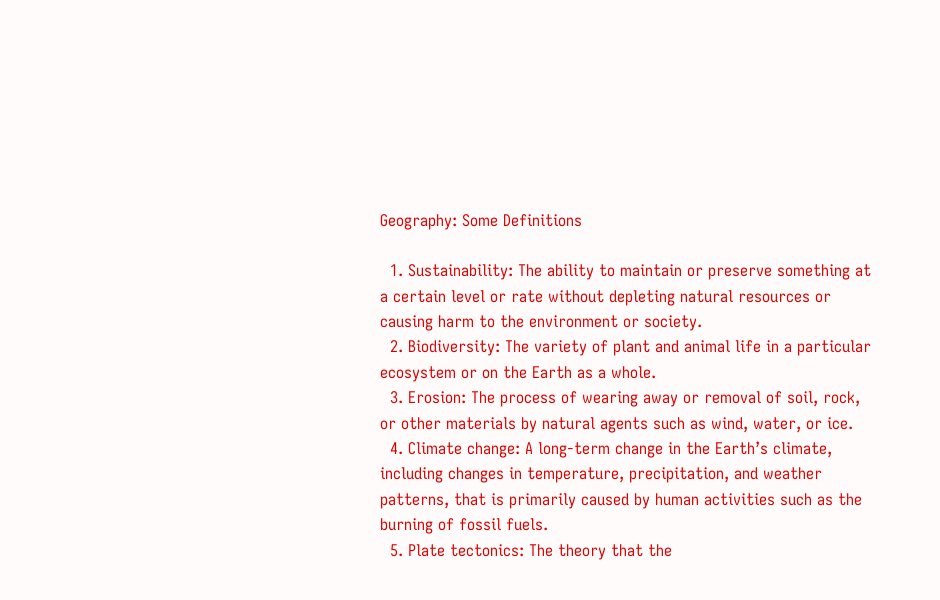Geography: Some Definitions

  1. Sustainability: The ability to maintain or preserve something at a certain level or rate without depleting natural resources or causing harm to the environment or society.
  2. Biodiversity: The variety of plant and animal life in a particular ecosystem or on the Earth as a whole.
  3. Erosion: The process of wearing away or removal of soil, rock, or other materials by natural agents such as wind, water, or ice.
  4. Climate change: A long-term change in the Earth’s climate, including changes in temperature, precipitation, and weather patterns, that is primarily caused by human activities such as the burning of fossil fuels.
  5. Plate tectonics: The theory that the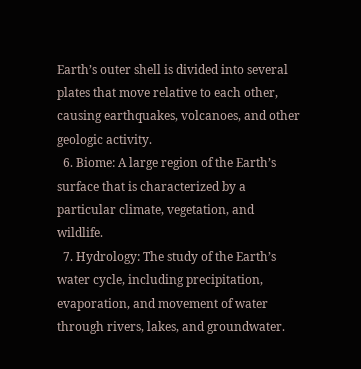Earth’s outer shell is divided into several plates that move relative to each other, causing earthquakes, volcanoes, and other geologic activity.
  6. Biome: A large region of the Earth’s surface that is characterized by a particular climate, vegetation, and wildlife.
  7. Hydrology: The study of the Earth’s water cycle, including precipitation, evaporation, and movement of water through rivers, lakes, and groundwater.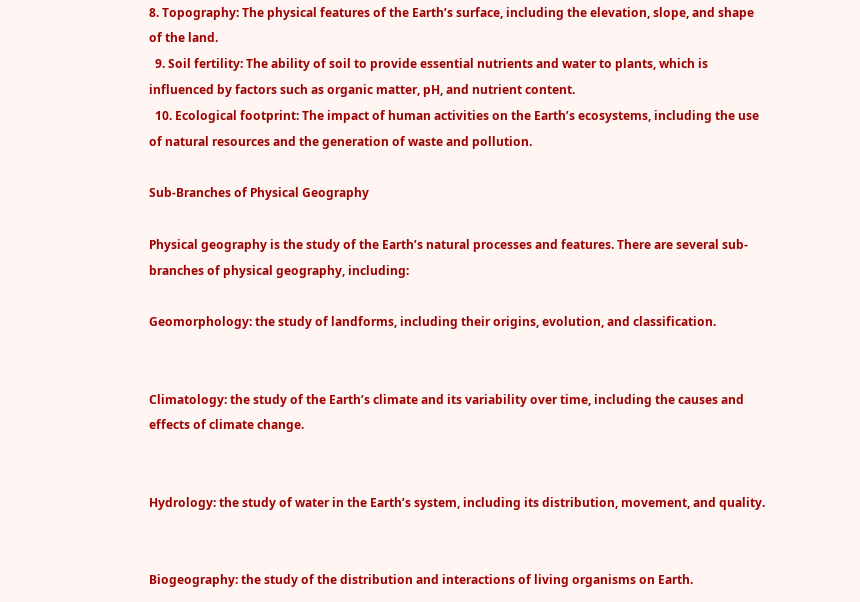8. Topography: The physical features of the Earth’s surface, including the elevation, slope, and shape of the land.
  9. Soil fertility: The ability of soil to provide essential nutrients and water to plants, which is influenced by factors such as organic matter, pH, and nutrient content.
  10. Ecological footprint: The impact of human activities on the Earth’s ecosystems, including the use of natural resources and the generation of waste and pollution.

Sub-Branches of Physical Geography

Physical geography is the study of the Earth’s natural processes and features. There are several sub-branches of physical geography, including:

Geomorphology: the study of landforms, including their origins, evolution, and classification.


Climatology: the study of the Earth’s climate and its variability over time, including the causes and effects of climate change.


Hydrology: the study of water in the Earth’s system, including its distribution, movement, and quality.


Biogeography: the study of the distribution and interactions of living organisms on Earth.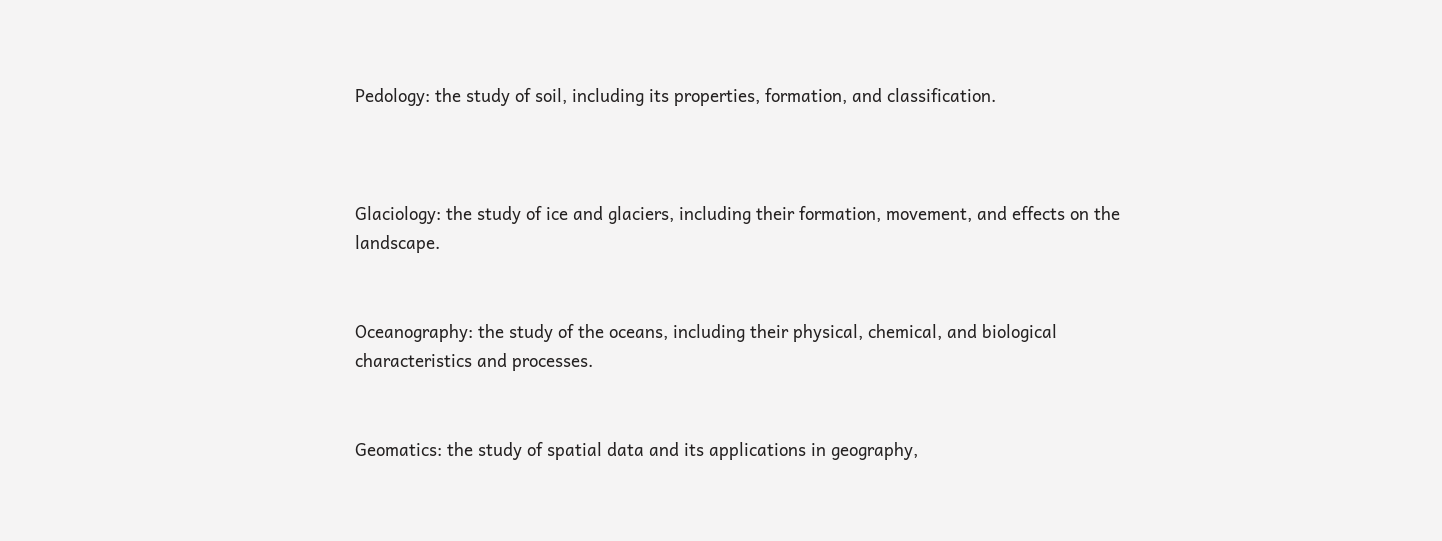Pedology: the study of soil, including its properties, formation, and classification.



Glaciology: the study of ice and glaciers, including their formation, movement, and effects on the landscape.


Oceanography: the study of the oceans, including their physical, chemical, and biological characteristics and processes.


Geomatics: the study of spatial data and its applications in geography,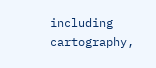including cartography,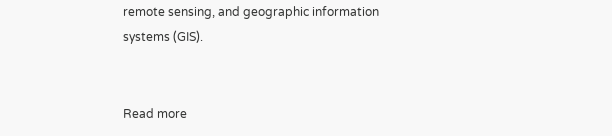remote sensing, and geographic information systems (GIS).


Read more